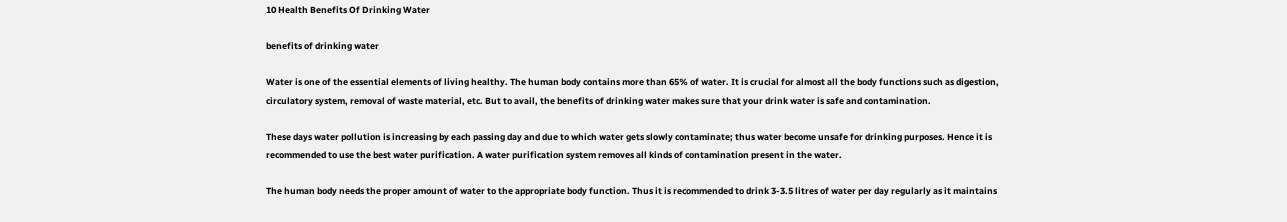10 Health Benefits Of Drinking Water

benefits of drinking water

Water is one of the essential elements of living healthy. The human body contains more than 65% of water. It is crucial for almost all the body functions such as digestion, circulatory system, removal of waste material, etc. But to avail, the benefits of drinking water makes sure that your drink water is safe and contamination.

These days water pollution is increasing by each passing day and due to which water gets slowly contaminate; thus water become unsafe for drinking purposes. Hence it is recommended to use the best water purification. A water purification system removes all kinds of contamination present in the water.

The human body needs the proper amount of water to the appropriate body function. Thus it is recommended to drink 3-3.5 litres of water per day regularly as it maintains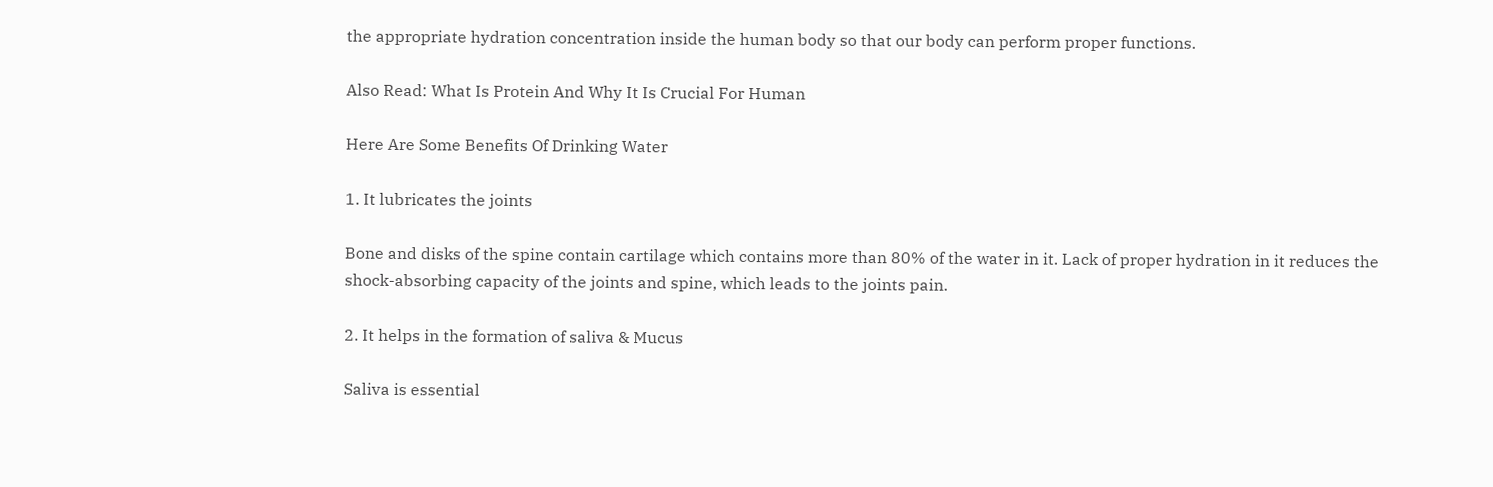the appropriate hydration concentration inside the human body so that our body can perform proper functions.

Also Read: What Is Protein And Why It Is Crucial For Human

Here Are Some Benefits Of Drinking Water

1. It lubricates the joints

Bone and disks of the spine contain cartilage which contains more than 80% of the water in it. Lack of proper hydration in it reduces the shock-absorbing capacity of the joints and spine, which leads to the joints pain.

2. It helps in the formation of saliva & Mucus

Saliva is essential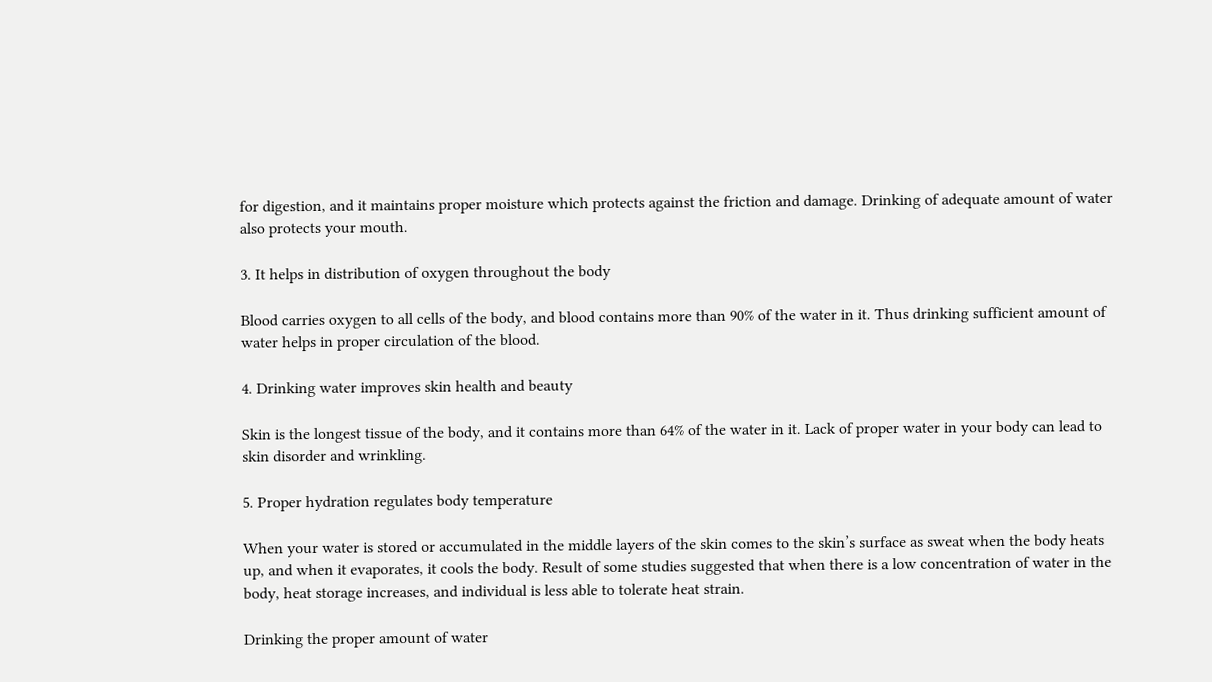for digestion, and it maintains proper moisture which protects against the friction and damage. Drinking of adequate amount of water also protects your mouth.

3. It helps in distribution of oxygen throughout the body

Blood carries oxygen to all cells of the body, and blood contains more than 90% of the water in it. Thus drinking sufficient amount of water helps in proper circulation of the blood.

4. Drinking water improves skin health and beauty

Skin is the longest tissue of the body, and it contains more than 64% of the water in it. Lack of proper water in your body can lead to skin disorder and wrinkling.

5. Proper hydration regulates body temperature

When your water is stored or accumulated in the middle layers of the skin comes to the skin’s surface as sweat when the body heats up, and when it evaporates, it cools the body. Result of some studies suggested that when there is a low concentration of water in the body, heat storage increases, and individual is less able to tolerate heat strain.

Drinking the proper amount of water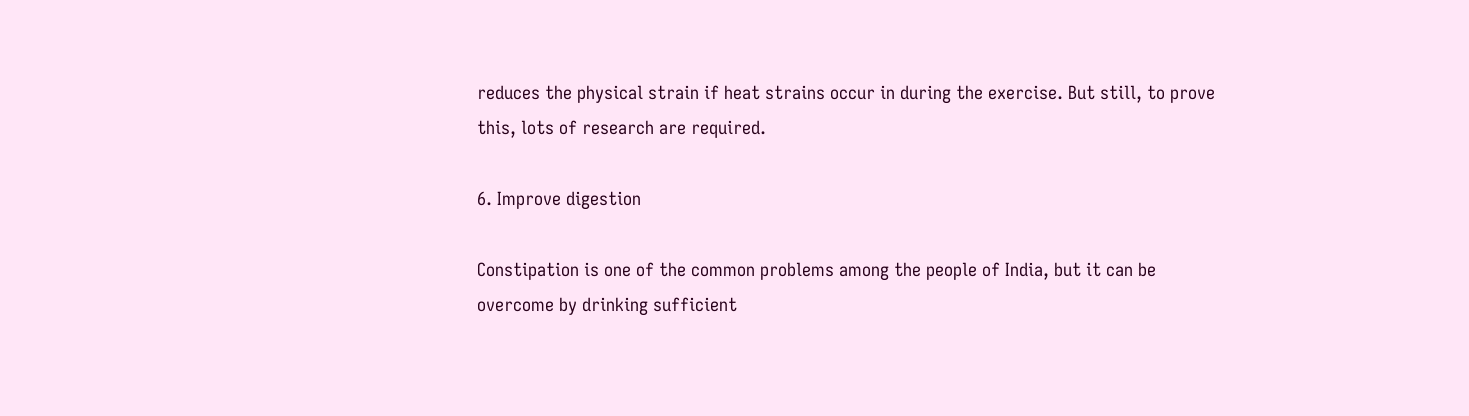reduces the physical strain if heat strains occur in during the exercise. But still, to prove this, lots of research are required.

6. Improve digestion

Constipation is one of the common problems among the people of India, but it can be overcome by drinking sufficient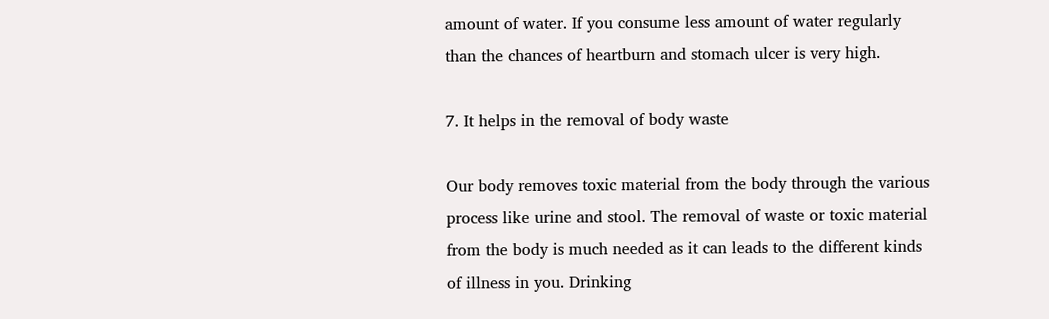amount of water. If you consume less amount of water regularly than the chances of heartburn and stomach ulcer is very high.

7. It helps in the removal of body waste

Our body removes toxic material from the body through the various process like urine and stool. The removal of waste or toxic material from the body is much needed as it can leads to the different kinds of illness in you. Drinking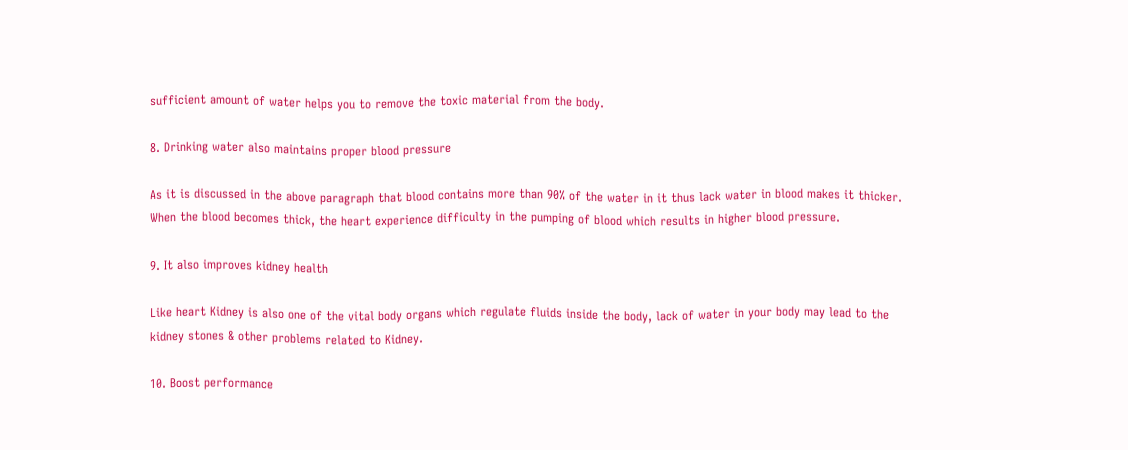sufficient amount of water helps you to remove the toxic material from the body.

8. Drinking water also maintains proper blood pressure

As it is discussed in the above paragraph that blood contains more than 90% of the water in it thus lack water in blood makes it thicker. When the blood becomes thick, the heart experience difficulty in the pumping of blood which results in higher blood pressure.

9. It also improves kidney health

Like heart Kidney is also one of the vital body organs which regulate fluids inside the body, lack of water in your body may lead to the kidney stones & other problems related to Kidney.

10. Boost performance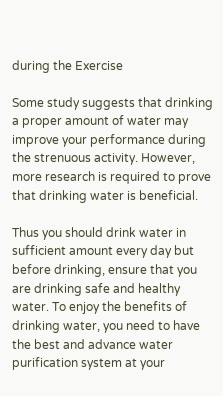during the Exercise

Some study suggests that drinking a proper amount of water may improve your performance during the strenuous activity. However, more research is required to prove that drinking water is beneficial.

Thus you should drink water in sufficient amount every day but before drinking, ensure that you are drinking safe and healthy water. To enjoy the benefits of drinking water, you need to have the best and advance water purification system at your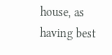house, as having best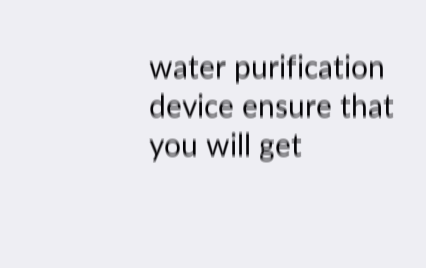water purification device ensure that you will get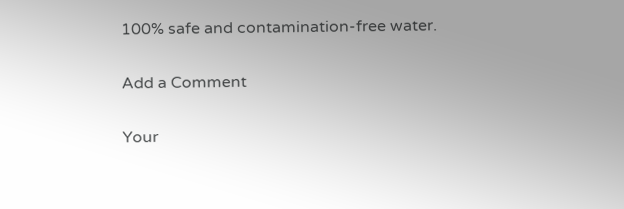100% safe and contamination-free water.

Add a Comment

Your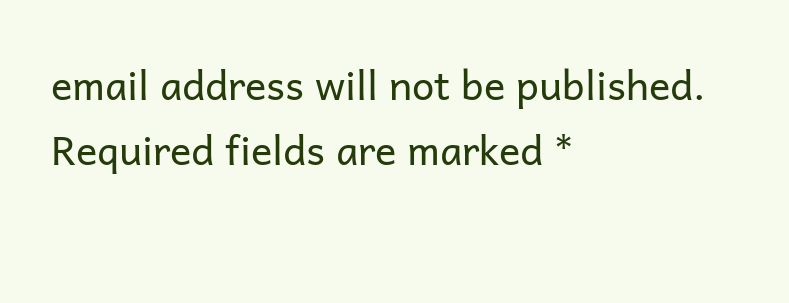email address will not be published. Required fields are marked *